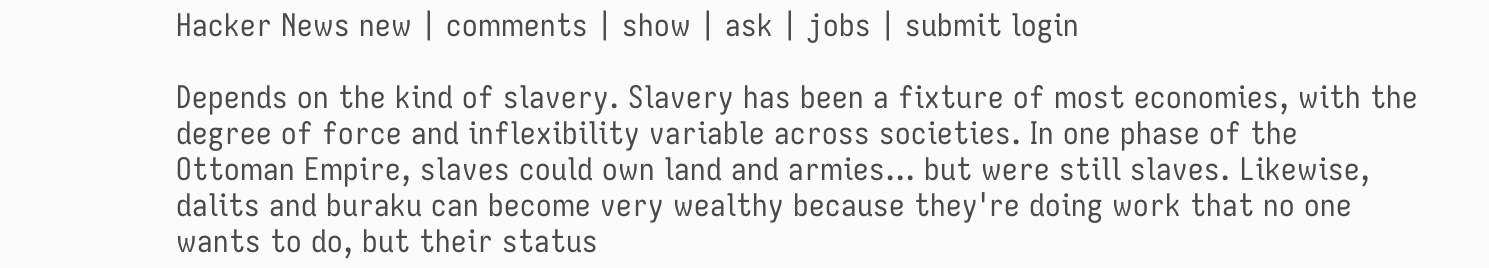Hacker News new | comments | show | ask | jobs | submit login

Depends on the kind of slavery. Slavery has been a fixture of most economies, with the degree of force and inflexibility variable across societies. In one phase of the Ottoman Empire, slaves could own land and armies... but were still slaves. Likewise, dalits and buraku can become very wealthy because they're doing work that no one wants to do, but their status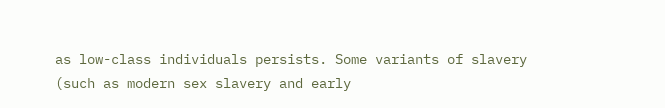as low-class individuals persists. Some variants of slavery (such as modern sex slavery and early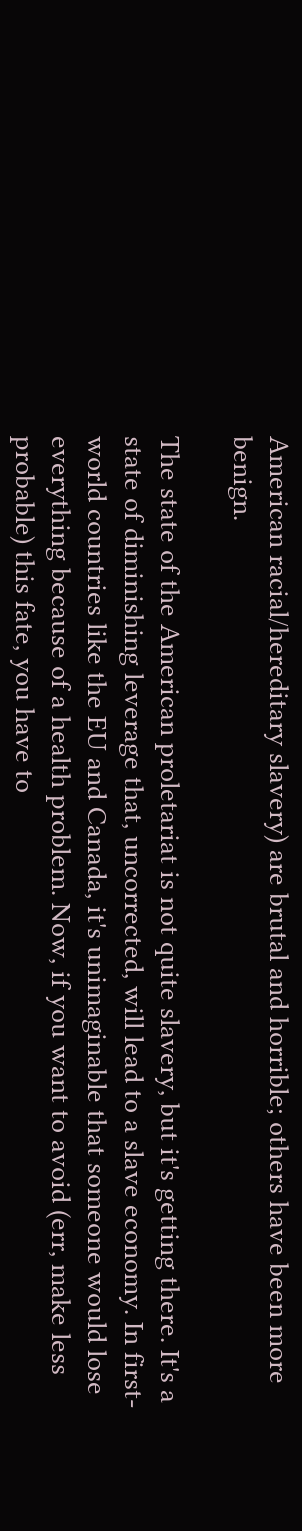American racial/hereditary slavery) are brutal and horrible; others have been more benign.

The state of the American proletariat is not quite slavery, but it's getting there. It's a state of diminishing leverage that, uncorrected, will lead to a slave economy. In first-world countries like the EU and Canada, it's unimaginable that someone would lose everything because of a health problem. Now, if you want to avoid (err, make less probable) this fate, you have to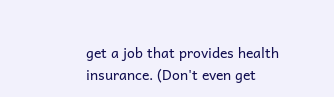get a job that provides health insurance. (Don't even get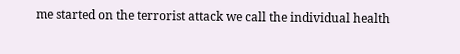me started on the terrorist attack we call the individual health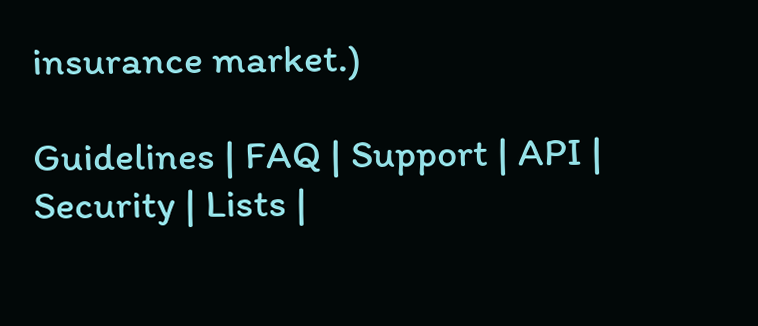insurance market.)

Guidelines | FAQ | Support | API | Security | Lists |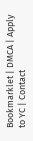Bookmarklet | DMCA | Apply to YC | Contact